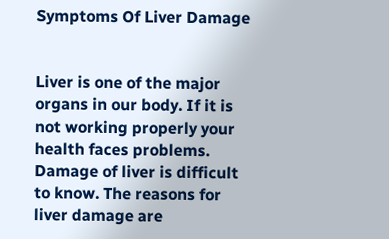Symptoms Of Liver Damage


Liver is one of the major organs in our body. If it is not working properly your health faces problems. Damage of liver is difficult to know. The reasons for liver damage are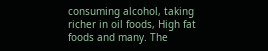consuming alcohol, taking richer in oil foods, High fat foods and many. The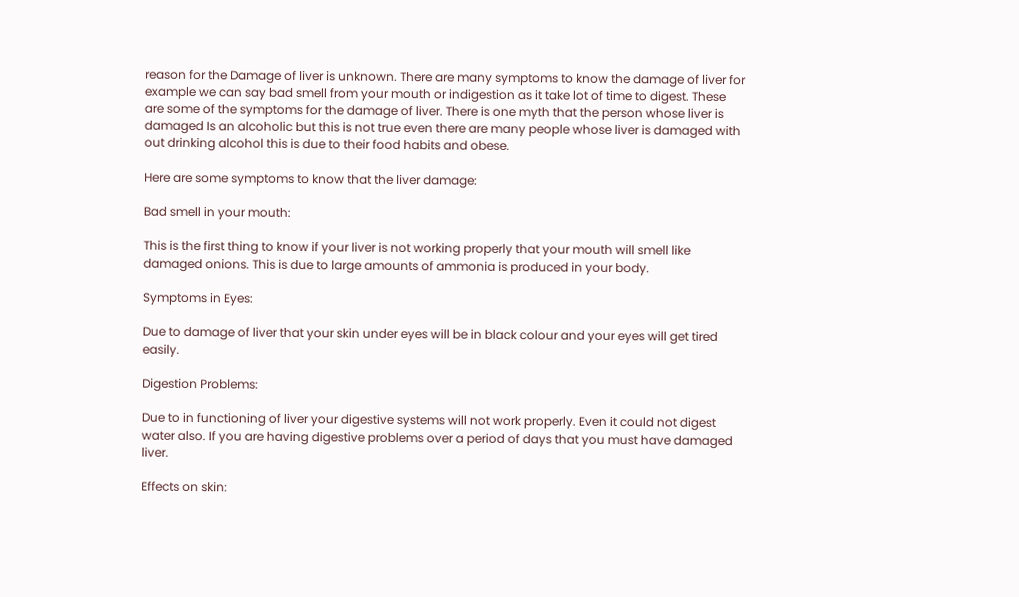reason for the Damage of liver is unknown. There are many symptoms to know the damage of liver for example we can say bad smell from your mouth or indigestion as it take lot of time to digest. These are some of the symptoms for the damage of liver. There is one myth that the person whose liver is damaged Is an alcoholic but this is not true even there are many people whose liver is damaged with out drinking alcohol this is due to their food habits and obese.

Here are some symptoms to know that the liver damage:

Bad smell in your mouth:

This is the first thing to know if your liver is not working properly that your mouth will smell like damaged onions. This is due to large amounts of ammonia is produced in your body.

Symptoms in Eyes:

Due to damage of liver that your skin under eyes will be in black colour and your eyes will get tired easily.

Digestion Problems:

Due to in functioning of liver your digestive systems will not work properly. Even it could not digest water also. If you are having digestive problems over a period of days that you must have damaged liver.

Effects on skin: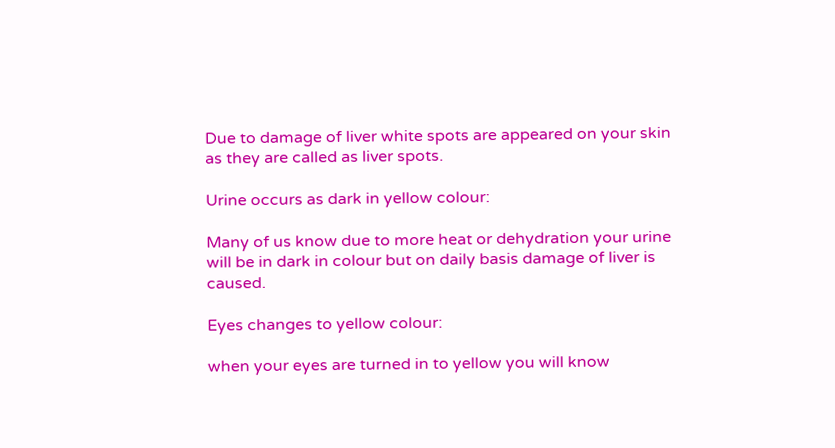Due to damage of liver white spots are appeared on your skin as they are called as liver spots.

Urine occurs as dark in yellow colour:

Many of us know due to more heat or dehydration your urine will be in dark in colour but on daily basis damage of liver is caused.

Eyes changes to yellow colour:

when your eyes are turned in to yellow you will know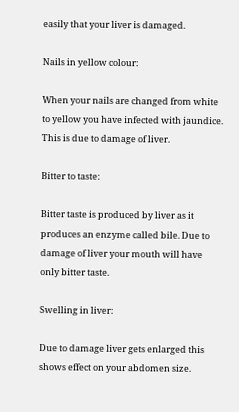easily that your liver is damaged.

Nails in yellow colour:

When your nails are changed from white to yellow you have infected with jaundice. This is due to damage of liver.

Bitter to taste:

Bitter taste is produced by liver as it produces an enzyme called bile. Due to damage of liver your mouth will have only bitter taste.

Swelling in liver:

Due to damage liver gets enlarged this shows effect on your abdomen size.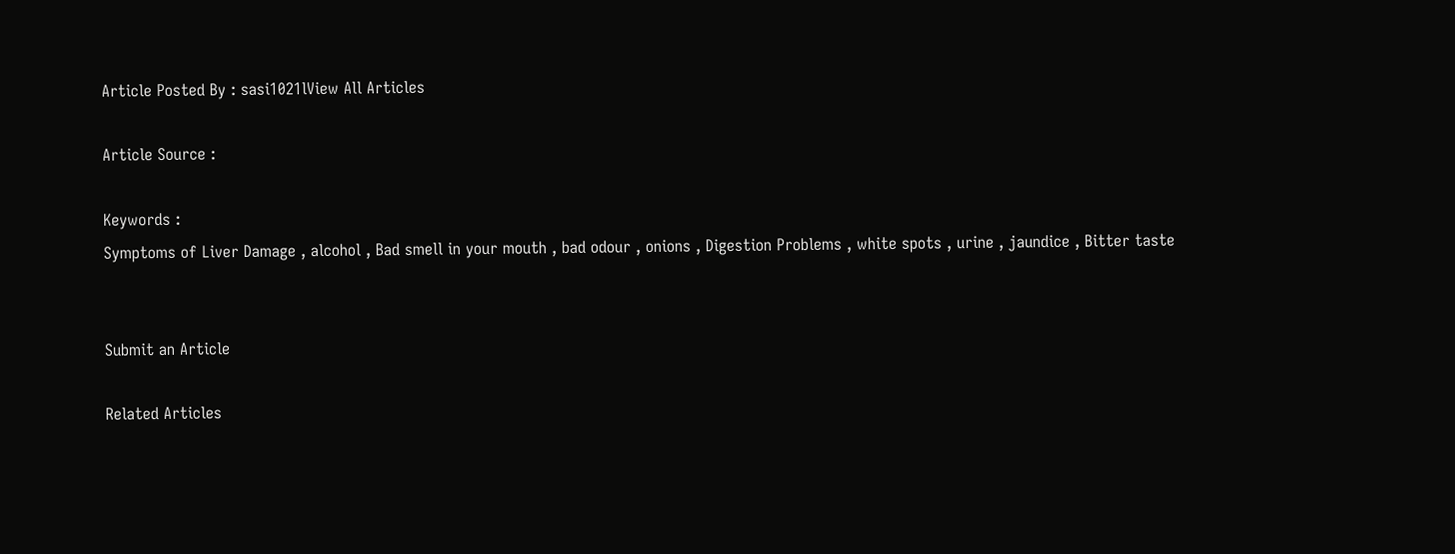Article Posted By : sasi1021lView All Articles

Article Source :

Keywords :
Symptoms of Liver Damage , alcohol , Bad smell in your mouth , bad odour , onions , Digestion Problems , white spots , urine , jaundice , Bitter taste


Submit an Article

Related Articles